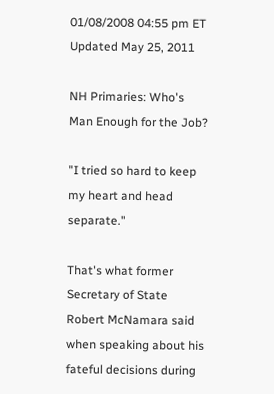01/08/2008 04:55 pm ET Updated May 25, 2011

NH Primaries: Who's Man Enough for the Job?

"I tried so hard to keep my heart and head separate."

That's what former Secretary of State Robert McNamara said when speaking about his fateful decisions during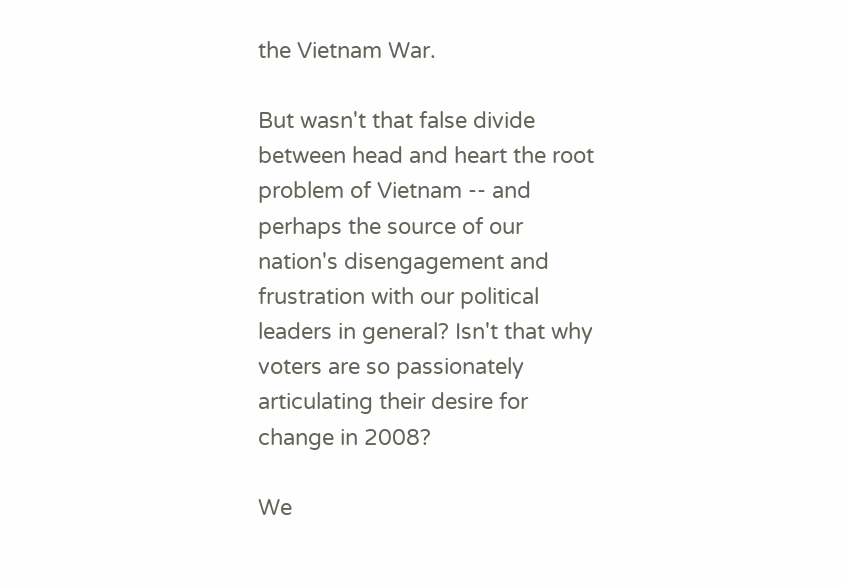the Vietnam War.

But wasn't that false divide between head and heart the root problem of Vietnam -- and perhaps the source of our nation's disengagement and frustration with our political leaders in general? Isn't that why voters are so passionately articulating their desire for change in 2008?

We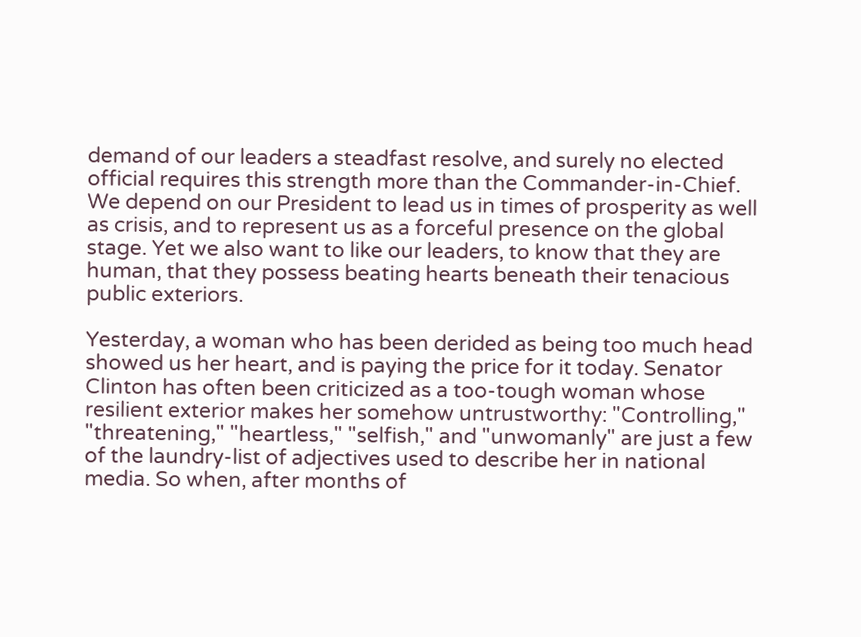demand of our leaders a steadfast resolve, and surely no elected official requires this strength more than the Commander-in-Chief. We depend on our President to lead us in times of prosperity as well as crisis, and to represent us as a forceful presence on the global stage. Yet we also want to like our leaders, to know that they are human, that they possess beating hearts beneath their tenacious public exteriors.

Yesterday, a woman who has been derided as being too much head showed us her heart, and is paying the price for it today. Senator Clinton has often been criticized as a too-tough woman whose resilient exterior makes her somehow untrustworthy: "Controlling," "threatening," "heartless," "selfish," and "unwomanly" are just a few of the laundry-list of adjectives used to describe her in national media. So when, after months of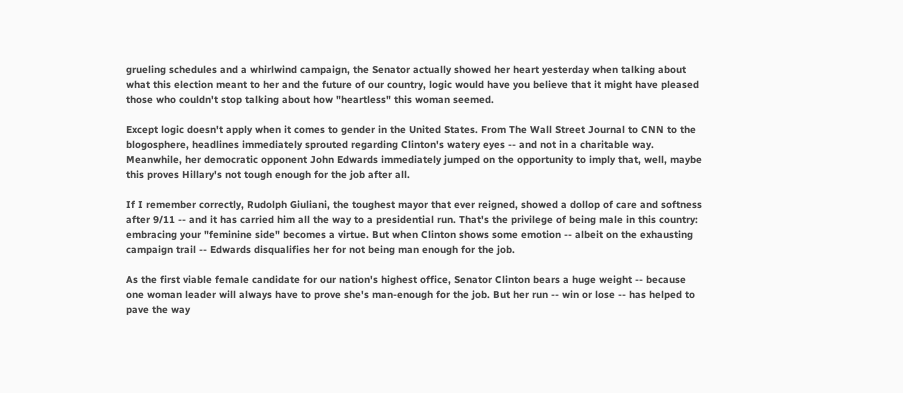grueling schedules and a whirlwind campaign, the Senator actually showed her heart yesterday when talking about what this election meant to her and the future of our country, logic would have you believe that it might have pleased those who couldn't stop talking about how "heartless" this woman seemed.

Except logic doesn't apply when it comes to gender in the United States. From The Wall Street Journal to CNN to the blogosphere, headlines immediately sprouted regarding Clinton's watery eyes -- and not in a charitable way. Meanwhile, her democratic opponent John Edwards immediately jumped on the opportunity to imply that, well, maybe this proves Hillary's not tough enough for the job after all.

If I remember correctly, Rudolph Giuliani, the toughest mayor that ever reigned, showed a dollop of care and softness after 9/11 -- and it has carried him all the way to a presidential run. That's the privilege of being male in this country: embracing your "feminine side" becomes a virtue. But when Clinton shows some emotion -- albeit on the exhausting campaign trail -- Edwards disqualifies her for not being man enough for the job.

As the first viable female candidate for our nation's highest office, Senator Clinton bears a huge weight -- because one woman leader will always have to prove she's man-enough for the job. But her run -- win or lose -- has helped to pave the way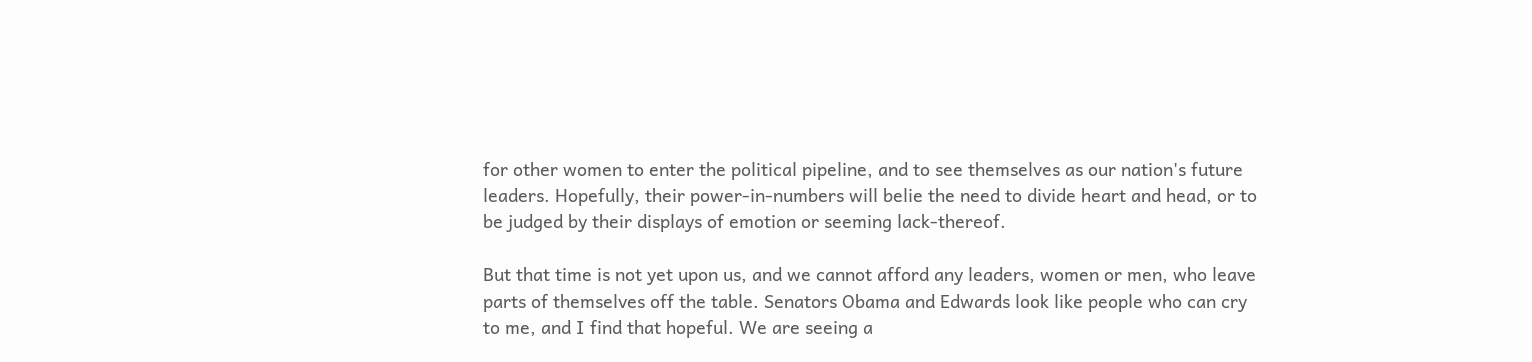for other women to enter the political pipeline, and to see themselves as our nation's future leaders. Hopefully, their power-in-numbers will belie the need to divide heart and head, or to be judged by their displays of emotion or seeming lack-thereof.

But that time is not yet upon us, and we cannot afford any leaders, women or men, who leave parts of themselves off the table. Senators Obama and Edwards look like people who can cry to me, and I find that hopeful. We are seeing a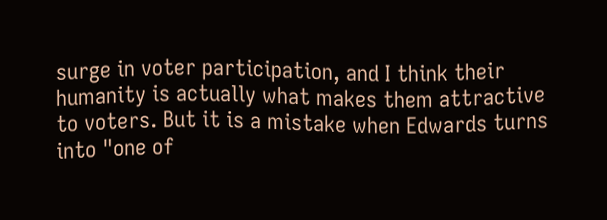surge in voter participation, and I think their humanity is actually what makes them attractive to voters. But it is a mistake when Edwards turns into "one of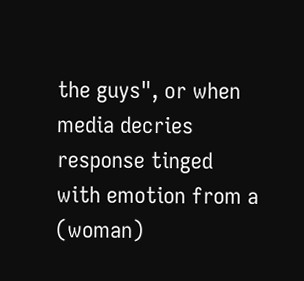the guys", or when media decries response tinged with emotion from a (woman)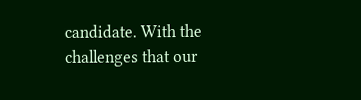candidate. With the challenges that our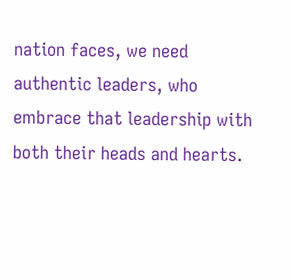nation faces, we need authentic leaders, who embrace that leadership with both their heads and hearts.